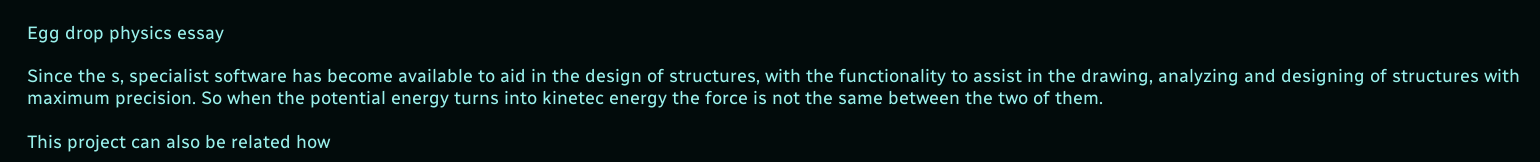Egg drop physics essay

Since the s, specialist software has become available to aid in the design of structures, with the functionality to assist in the drawing, analyzing and designing of structures with maximum precision. So when the potential energy turns into kinetec energy the force is not the same between the two of them.

This project can also be related how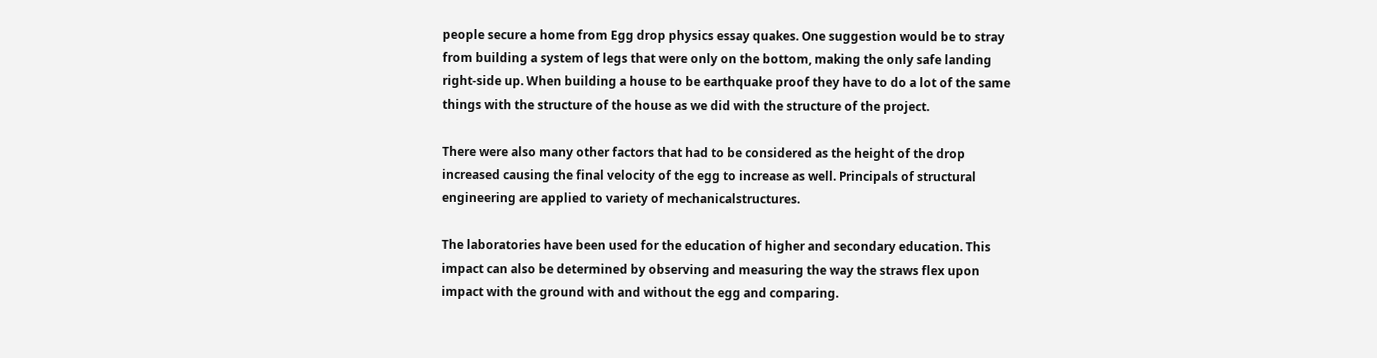people secure a home from Egg drop physics essay quakes. One suggestion would be to stray from building a system of legs that were only on the bottom, making the only safe landing right-side up. When building a house to be earthquake proof they have to do a lot of the same things with the structure of the house as we did with the structure of the project.

There were also many other factors that had to be considered as the height of the drop increased causing the final velocity of the egg to increase as well. Principals of structural engineering are applied to variety of mechanicalstructures.

The laboratories have been used for the education of higher and secondary education. This impact can also be determined by observing and measuring the way the straws flex upon impact with the ground with and without the egg and comparing.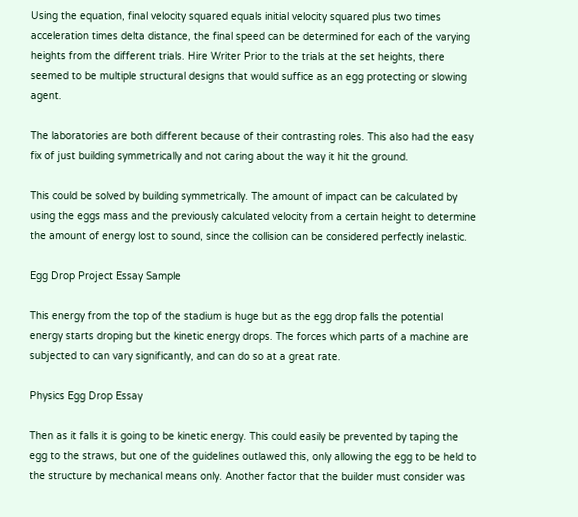Using the equation, final velocity squared equals initial velocity squared plus two times acceleration times delta distance, the final speed can be determined for each of the varying heights from the different trials. Hire Writer Prior to the trials at the set heights, there seemed to be multiple structural designs that would suffice as an egg protecting or slowing agent.

The laboratories are both different because of their contrasting roles. This also had the easy fix of just building symmetrically and not caring about the way it hit the ground.

This could be solved by building symmetrically. The amount of impact can be calculated by using the eggs mass and the previously calculated velocity from a certain height to determine the amount of energy lost to sound, since the collision can be considered perfectly inelastic.

Egg Drop Project Essay Sample

This energy from the top of the stadium is huge but as the egg drop falls the potential energy starts droping but the kinetic energy drops. The forces which parts of a machine are subjected to can vary significantly, and can do so at a great rate.

Physics Egg Drop Essay

Then as it falls it is going to be kinetic energy. This could easily be prevented by taping the egg to the straws, but one of the guidelines outlawed this, only allowing the egg to be held to the structure by mechanical means only. Another factor that the builder must consider was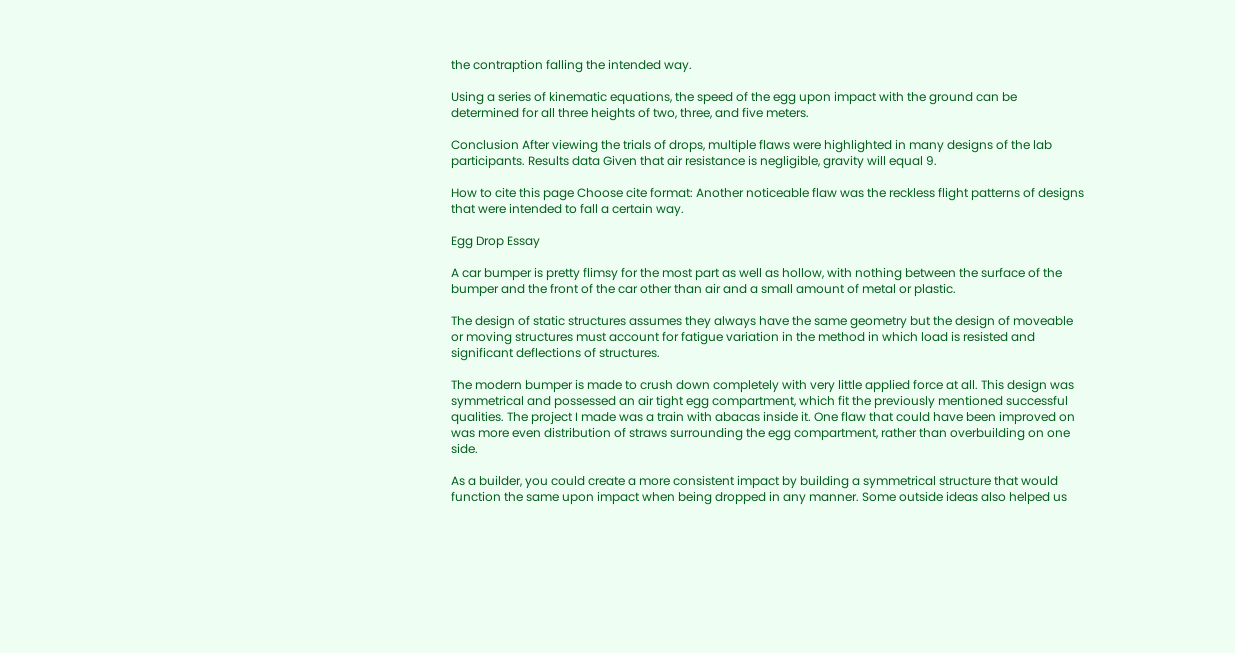the contraption falling the intended way.

Using a series of kinematic equations, the speed of the egg upon impact with the ground can be determined for all three heights of two, three, and five meters.

Conclusion After viewing the trials of drops, multiple flaws were highlighted in many designs of the lab participants. Results data Given that air resistance is negligible, gravity will equal 9.

How to cite this page Choose cite format: Another noticeable flaw was the reckless flight patterns of designs that were intended to fall a certain way.

Egg Drop Essay

A car bumper is pretty flimsy for the most part as well as hollow, with nothing between the surface of the bumper and the front of the car other than air and a small amount of metal or plastic.

The design of static structures assumes they always have the same geometry but the design of moveable or moving structures must account for fatigue variation in the method in which load is resisted and significant deflections of structures.

The modern bumper is made to crush down completely with very little applied force at all. This design was symmetrical and possessed an air tight egg compartment, which fit the previously mentioned successful qualities. The project I made was a train with abacas inside it. One flaw that could have been improved on was more even distribution of straws surrounding the egg compartment, rather than overbuilding on one side.

As a builder, you could create a more consistent impact by building a symmetrical structure that would function the same upon impact when being dropped in any manner. Some outside ideas also helped us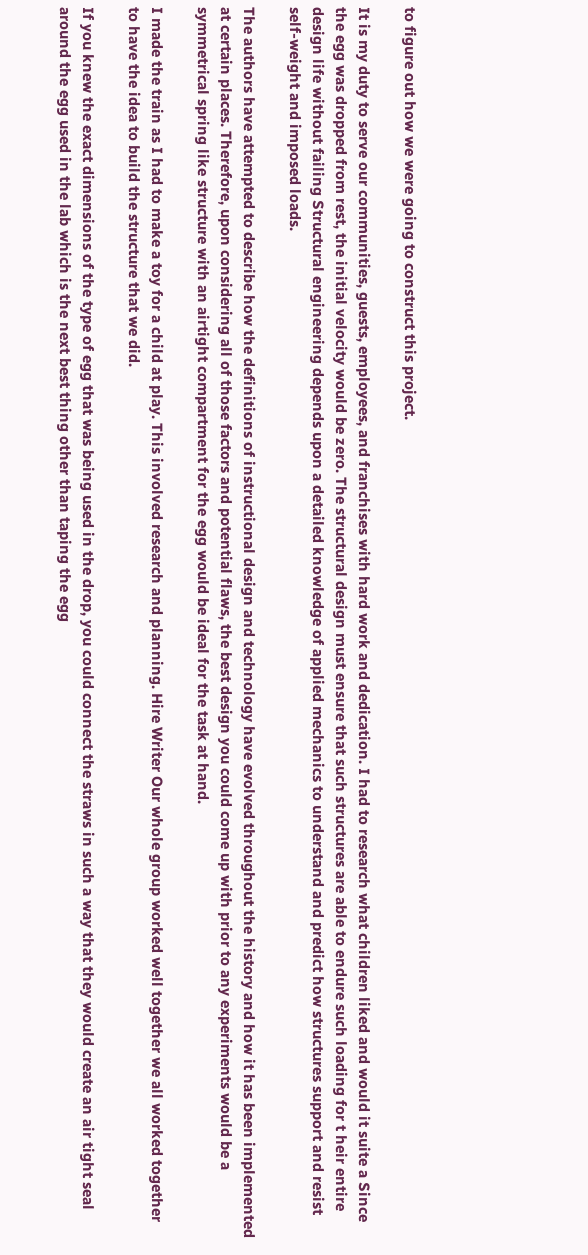to figure out how we were going to construct this project.

It is my duty to serve our communities, guests, employees, and franchises with hard work and dedication. I had to research what children liked and would it suite a Since the egg was dropped from rest, the initial velocity would be zero. The structural design must ensure that such structures are able to endure such loading for t heir entire design life without failing Structural engineering depends upon a detailed knowledge of applied mechanics to understand and predict how structures support and resist self-weight and imposed loads.

The authors have attempted to describe how the definitions of instructional design and technology have evolved throughout the history and how it has been implemented at certain places. Therefore, upon considering all of those factors and potential flaws, the best design you could come up with prior to any experiments would be a symmetrical spring like structure with an airtight compartment for the egg would be ideal for the task at hand.

I made the train as I had to make a toy for a child at play. This involved research and planning. Hire Writer Our whole group worked well together we all worked together to have the idea to build the structure that we did.

If you knew the exact dimensions of the type of egg that was being used in the drop, you could connect the straws in such a way that they would create an air tight seal around the egg used in the lab which is the next best thing other than taping the egg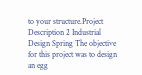to your structure.Project Description 2 Industrial Design Spring The objective for this project was to design an egg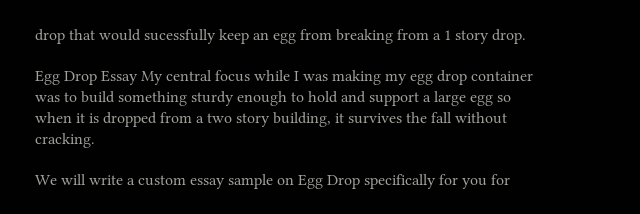drop that would sucessfully keep an egg from breaking from a 1 story drop.

Egg Drop Essay My central focus while I was making my egg drop container was to build something sturdy enough to hold and support a large egg so when it is dropped from a two story building, it survives the fall without cracking.

We will write a custom essay sample on Egg Drop specifically for you for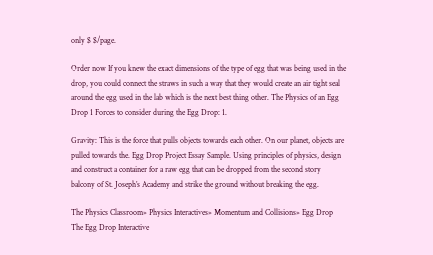only $ $/page.

Order now If you knew the exact dimensions of the type of egg that was being used in the drop, you could connect the straws in such a way that they would create an air tight seal around the egg used in the lab which is the next best thing other. The Physics of an Egg Drop 1 Forces to consider during the Egg Drop: 1.

Gravity: This is the force that pulls objects towards each other. On our planet, objects are pulled towards the. Egg Drop Project Essay Sample. Using principles of physics, design and construct a container for a raw egg that can be dropped from the second story balcony of St. Joseph’s Academy and strike the ground without breaking the egg.

The Physics Classroom» Physics Interactives» Momentum and Collisions» Egg Drop The Egg Drop Interactive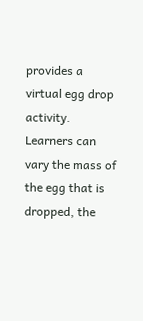provides a virtual egg drop activity. Learners can vary the mass of the egg that is dropped, the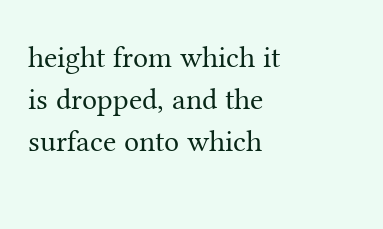height from which it is dropped, and the surface onto which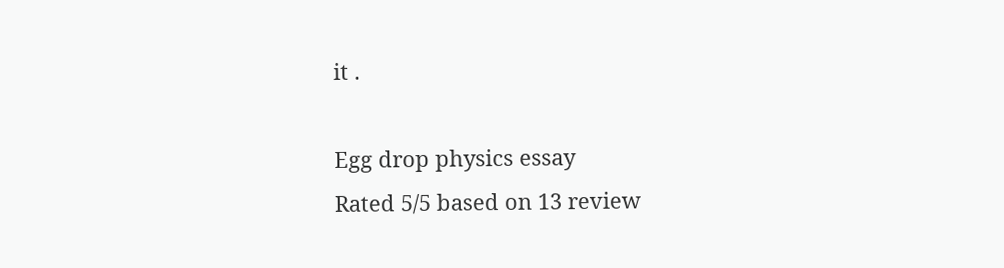it .

Egg drop physics essay
Rated 5/5 based on 13 review